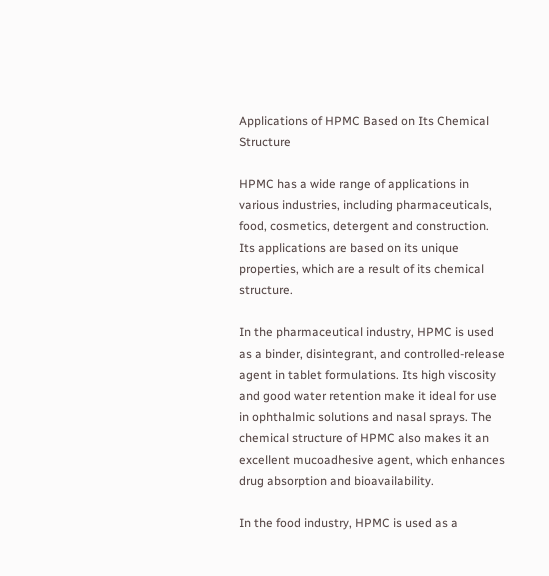Applications of HPMC Based on Its Chemical Structure

HPMC has a wide range of applications in various industries, including pharmaceuticals, food, cosmetics, detergent and construction. Its applications are based on its unique properties, which are a result of its chemical structure.

In the pharmaceutical industry, HPMC is used as a binder, disintegrant, and controlled-release agent in tablet formulations. Its high viscosity and good water retention make it ideal for use in ophthalmic solutions and nasal sprays. The chemical structure of HPMC also makes it an excellent mucoadhesive agent, which enhances drug absorption and bioavailability.

In the food industry, HPMC is used as a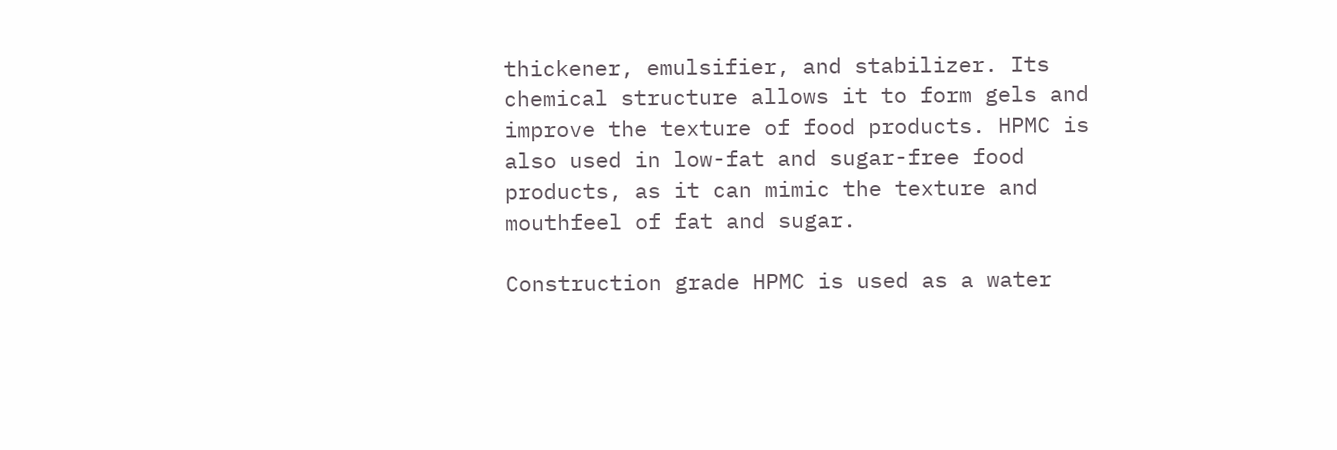thickener, emulsifier, and stabilizer. Its chemical structure allows it to form gels and improve the texture of food products. HPMC is also used in low-fat and sugar-free food products, as it can mimic the texture and mouthfeel of fat and sugar.

Construction grade HPMC is used as a water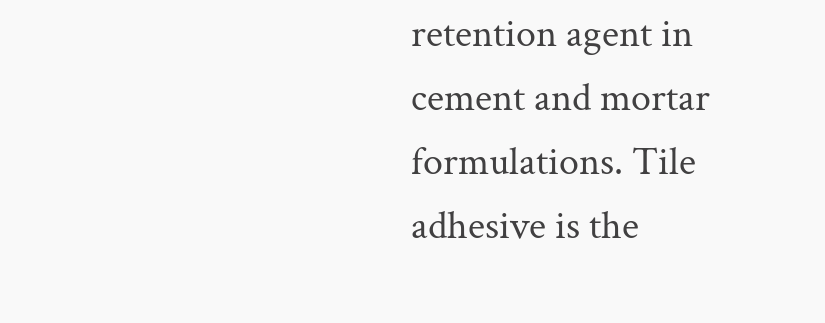retention agent in cement and mortar formulations. Tile adhesive is the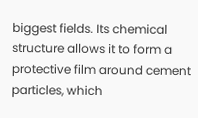biggest fields. Its chemical structure allows it to form a protective film around cement particles, which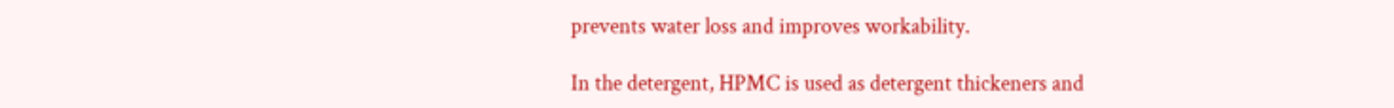prevents water loss and improves workability.

In the detergent, HPMC is used as detergent thickeners and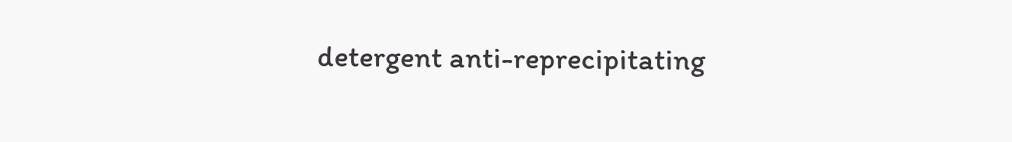detergent anti-reprecipitating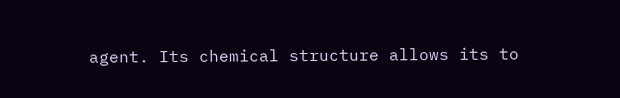agent. Its chemical structure allows its to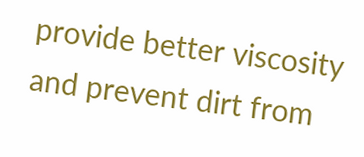provide better viscosity and prevent dirt from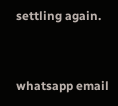settling again.


whatsapp email